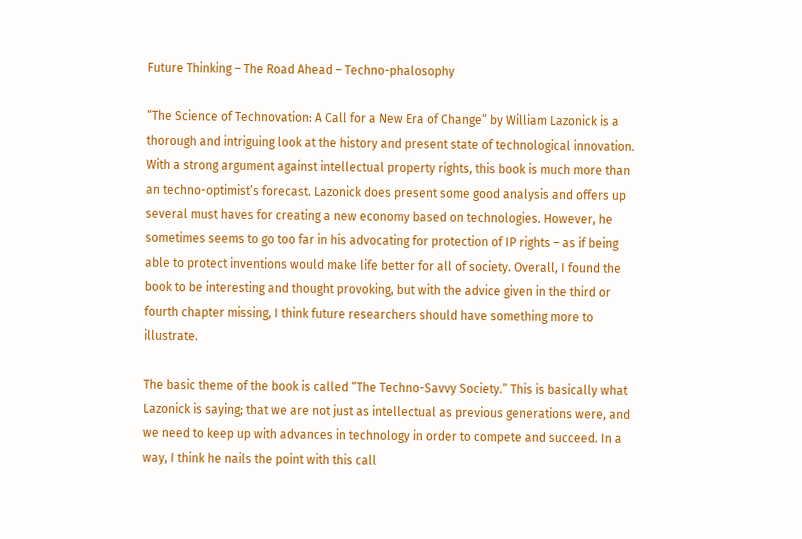Future Thinking – The Road Ahead – Techno-phalosophy

“The Science of Technovation: A Call for a New Era of Change” by William Lazonick is a thorough and intriguing look at the history and present state of technological innovation. With a strong argument against intellectual property rights, this book is much more than an techno-optimist’s forecast. Lazonick does present some good analysis and offers up several must haves for creating a new economy based on technologies. However, he sometimes seems to go too far in his advocating for protection of IP rights – as if being able to protect inventions would make life better for all of society. Overall, I found the book to be interesting and thought provoking, but with the advice given in the third or fourth chapter missing, I think future researchers should have something more to illustrate.

The basic theme of the book is called “The Techno-Savvy Society.” This is basically what Lazonick is saying; that we are not just as intellectual as previous generations were, and we need to keep up with advances in technology in order to compete and succeed. In a way, I think he nails the point with this call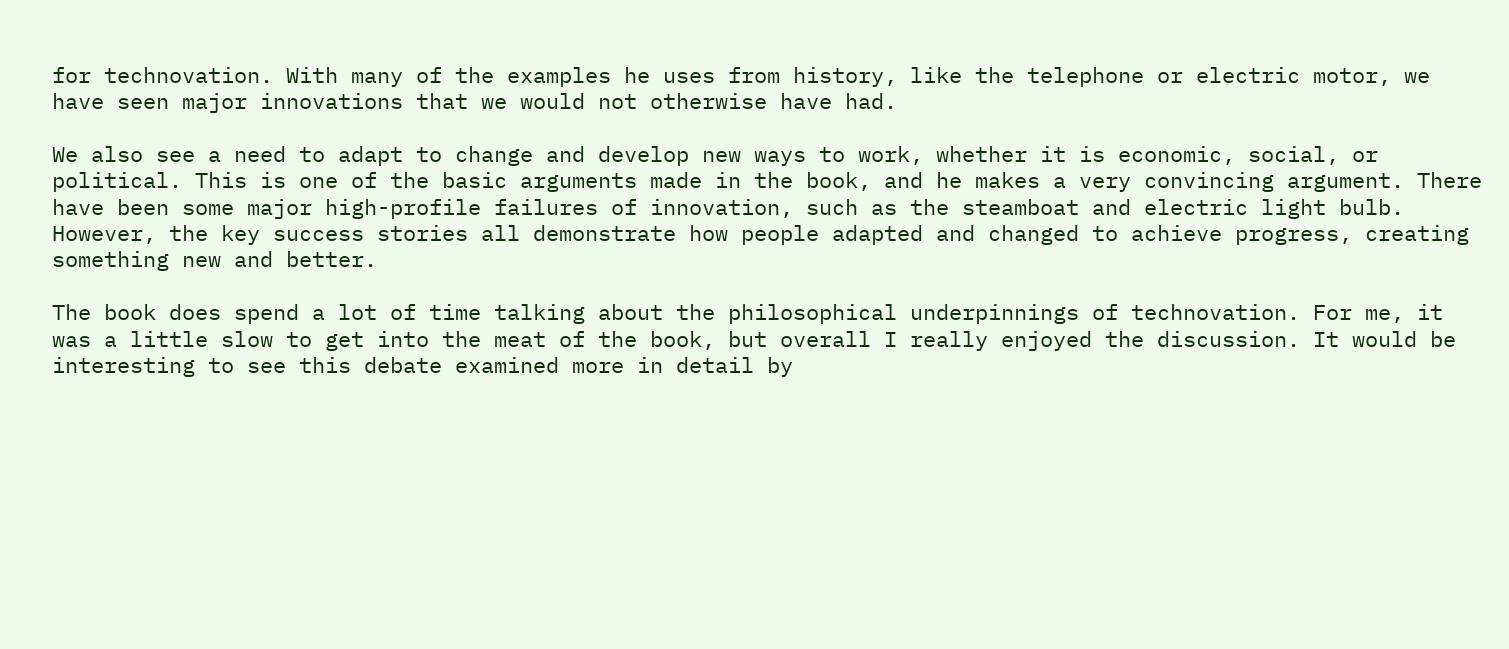for technovation. With many of the examples he uses from history, like the telephone or electric motor, we have seen major innovations that we would not otherwise have had.

We also see a need to adapt to change and develop new ways to work, whether it is economic, social, or political. This is one of the basic arguments made in the book, and he makes a very convincing argument. There have been some major high-profile failures of innovation, such as the steamboat and electric light bulb. However, the key success stories all demonstrate how people adapted and changed to achieve progress, creating something new and better.

The book does spend a lot of time talking about the philosophical underpinnings of technovation. For me, it was a little slow to get into the meat of the book, but overall I really enjoyed the discussion. It would be interesting to see this debate examined more in detail by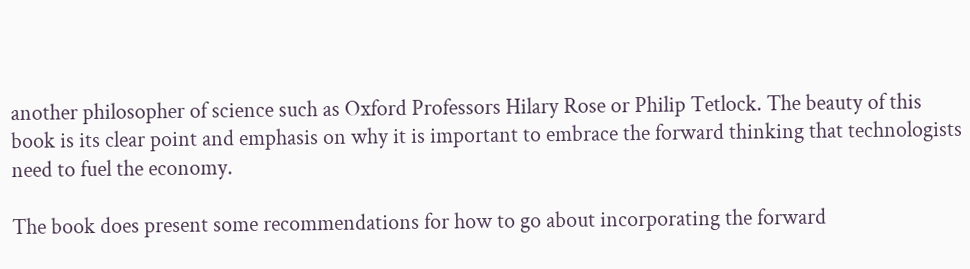another philosopher of science such as Oxford Professors Hilary Rose or Philip Tetlock. The beauty of this book is its clear point and emphasis on why it is important to embrace the forward thinking that technologists need to fuel the economy.

The book does present some recommendations for how to go about incorporating the forward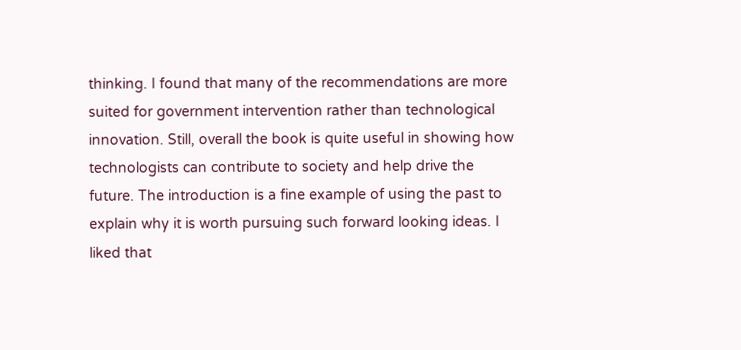thinking. I found that many of the recommendations are more suited for government intervention rather than technological innovation. Still, overall the book is quite useful in showing how technologists can contribute to society and help drive the future. The introduction is a fine example of using the past to explain why it is worth pursuing such forward looking ideas. I liked that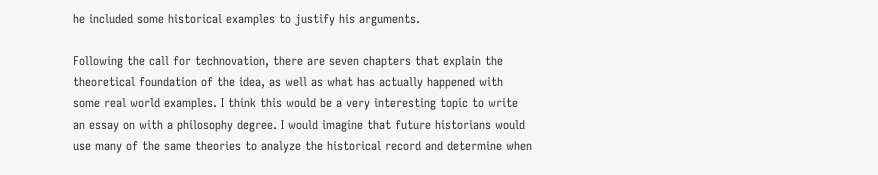he included some historical examples to justify his arguments.

Following the call for technovation, there are seven chapters that explain the theoretical foundation of the idea, as well as what has actually happened with some real world examples. I think this would be a very interesting topic to write an essay on with a philosophy degree. I would imagine that future historians would use many of the same theories to analyze the historical record and determine when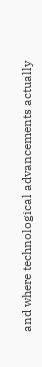and where technological advancements actually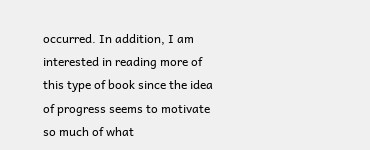occurred. In addition, I am interested in reading more of this type of book since the idea of progress seems to motivate so much of what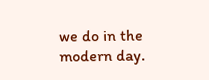we do in the modern day.